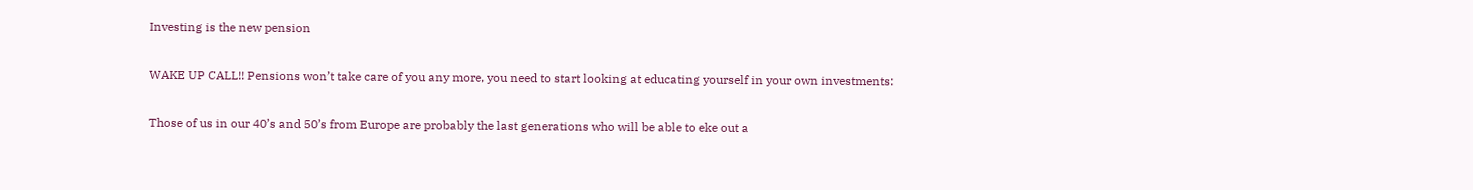Investing is the new pension

WAKE UP CALL!! Pensions won’t take care of you any more, you need to start looking at educating yourself in your own investments:

Those of us in our 40’s and 50’s from Europe are probably the last generations who will be able to eke out a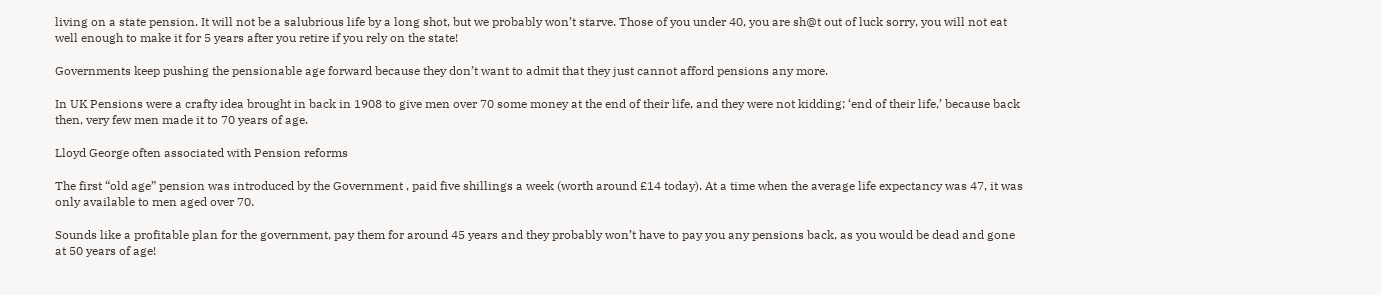living on a state pension. It will not be a salubrious life by a long shot, but we probably won’t starve. Those of you under 40, you are sh@t out of luck sorry, you will not eat well enough to make it for 5 years after you retire if you rely on the state!

Governments keep pushing the pensionable age forward because they don’t want to admit that they just cannot afford pensions any more.

In UK Pensions were a crafty idea brought in back in 1908 to give men over 70 some money at the end of their life, and they were not kidding; ‘end of their life,’ because back then, very few men made it to 70 years of age.

Lloyd George often associated with Pension reforms

The first “old age” pension was introduced by the Government , paid five shillings a week (worth around £14 today). At a time when the average life expectancy was 47, it was only available to men aged over 70.

Sounds like a profitable plan for the government, pay them for around 45 years and they probably won’t have to pay you any pensions back, as you would be dead and gone at 50 years of age!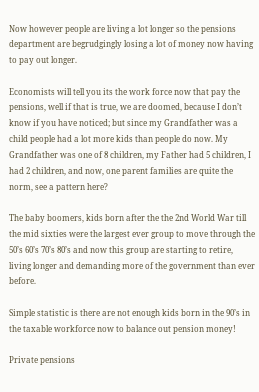Now however people are living a lot longer so the pensions department are begrudgingly losing a lot of money now having to pay out longer.

Economists will tell you its the work force now that pay the pensions, well if that is true, we are doomed, because I don’t know if you have noticed; but since my Grandfather was a child people had a lot more kids than people do now. My Grandfather was one of 8 children, my Father had 5 children, I had 2 children, and now, one parent families are quite the norm, see a pattern here?

The baby boomers, kids born after the the 2nd World War till the mid sixties were the largest ever group to move through the 50’s 60’s 70’s 80’s and now this group are starting to retire, living longer and demanding more of the government than ever before.

Simple statistic is there are not enough kids born in the 90’s in the taxable workforce now to balance out pension money!

Private pensions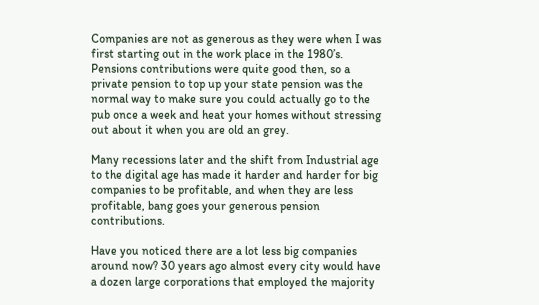Companies are not as generous as they were when I was first starting out in the work place in the 1980’s. Pensions contributions were quite good then, so a private pension to top up your state pension was the normal way to make sure you could actually go to the pub once a week and heat your homes without stressing out about it when you are old an grey.

Many recessions later and the shift from Industrial age to the digital age has made it harder and harder for big companies to be profitable, and when they are less profitable, bang goes your generous pension contributions.

Have you noticed there are a lot less big companies around now? 30 years ago almost every city would have a dozen large corporations that employed the majority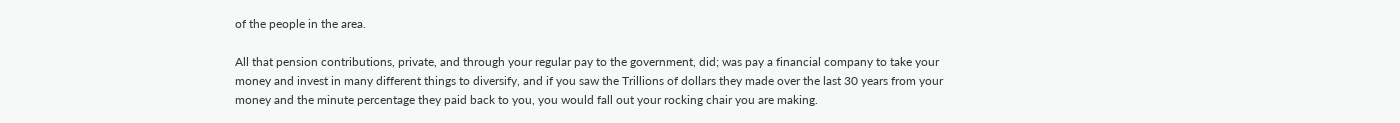of the people in the area.

All that pension contributions, private, and through your regular pay to the government, did; was pay a financial company to take your money and invest in many different things to diversify, and if you saw the Trillions of dollars they made over the last 30 years from your money and the minute percentage they paid back to you, you would fall out your rocking chair you are making.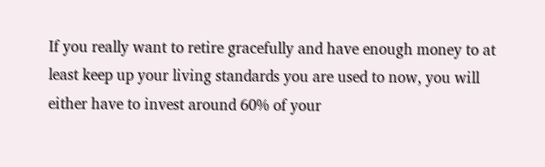If you really want to retire gracefully and have enough money to at least keep up your living standards you are used to now, you will either have to invest around 60% of your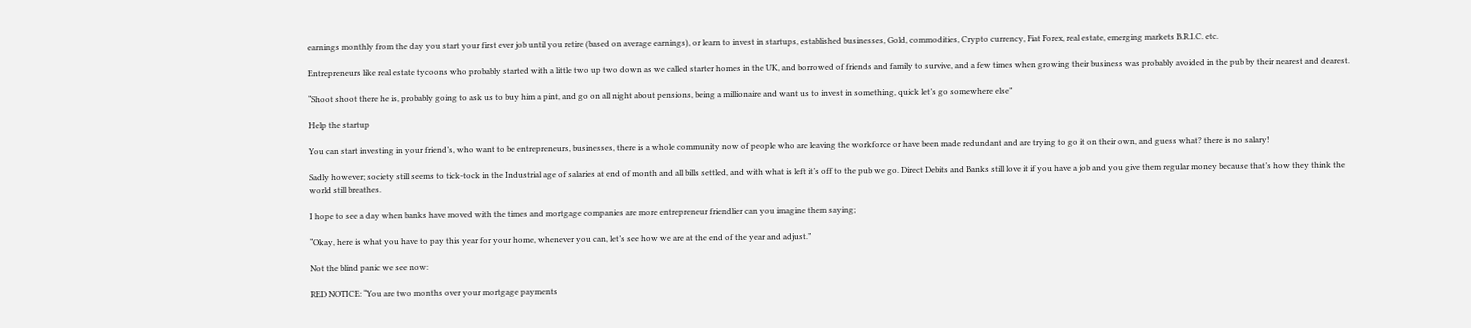earnings monthly from the day you start your first ever job until you retire (based on average earnings), or learn to invest in startups, established businesses, Gold, commodities, Crypto currency, Fiat Forex, real estate, emerging markets B.R.I.C. etc.

Entrepreneurs like real estate tycoons who probably started with a little two up two down as we called starter homes in the UK, and borrowed of friends and family to survive, and a few times when growing their business was probably avoided in the pub by their nearest and dearest.

“Shoot shoot there he is, probably going to ask us to buy him a pint, and go on all night about pensions, being a millionaire and want us to invest in something, quick let’s go somewhere else”

Help the startup

You can start investing in your friend’s, who want to be entrepreneurs, businesses, there is a whole community now of people who are leaving the workforce or have been made redundant and are trying to go it on their own, and guess what? there is no salary!

Sadly however; society still seems to tick-tock in the Industrial age of salaries at end of month and all bills settled, and with what is left it’s off to the pub we go. Direct Debits and Banks still love it if you have a job and you give them regular money because that’s how they think the world still breathes.

I hope to see a day when banks have moved with the times and mortgage companies are more entrepreneur friendlier can you imagine them saying;

“Okay, here is what you have to pay this year for your home, whenever you can, let’s see how we are at the end of the year and adjust.”

Not the blind panic we see now:

RED NOTICE: “You are two months over your mortgage payments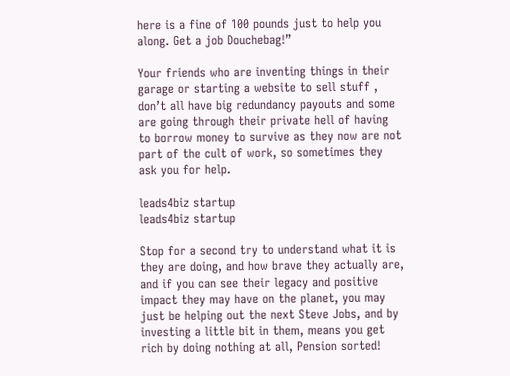here is a fine of 100 pounds just to help you along. Get a job Douchebag!”

Your friends who are inventing things in their garage or starting a website to sell stuff , don’t all have big redundancy payouts and some are going through their private hell of having to borrow money to survive as they now are not part of the cult of work, so sometimes they ask you for help.

leads4biz startup
leads4biz startup

Stop for a second try to understand what it is they are doing, and how brave they actually are, and if you can see their legacy and positive impact they may have on the planet, you may just be helping out the next Steve Jobs, and by investing a little bit in them, means you get rich by doing nothing at all, Pension sorted!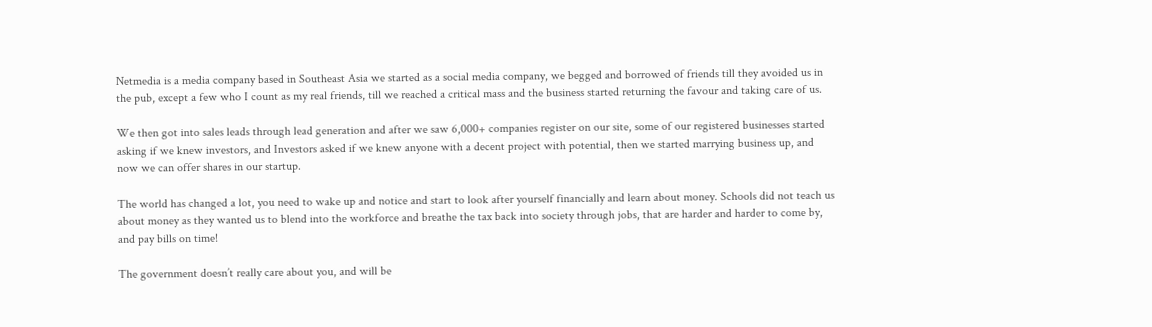Netmedia is a media company based in Southeast Asia we started as a social media company, we begged and borrowed of friends till they avoided us in the pub, except a few who I count as my real friends, till we reached a critical mass and the business started returning the favour and taking care of us.

We then got into sales leads through lead generation and after we saw 6,000+ companies register on our site, some of our registered businesses started asking if we knew investors, and Investors asked if we knew anyone with a decent project with potential, then we started marrying business up, and now we can offer shares in our startup.

The world has changed a lot, you need to wake up and notice and start to look after yourself financially and learn about money. Schools did not teach us about money as they wanted us to blend into the workforce and breathe the tax back into society through jobs, that are harder and harder to come by, and pay bills on time!

The government doesn’t really care about you, and will be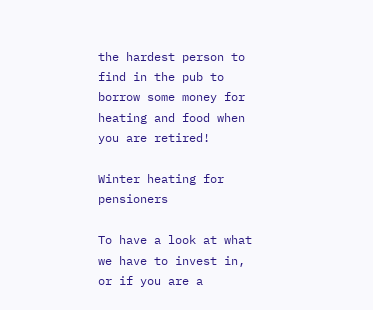the hardest person to find in the pub to borrow some money for heating and food when you are retired!

Winter heating for pensioners

To have a look at what we have to invest in, or if you are a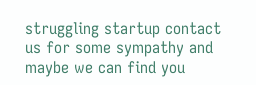struggling startup contact us for some sympathy and maybe we can find you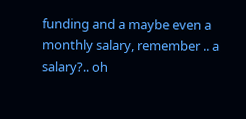funding and a maybe even a monthly salary, remember .. a salary?.. oh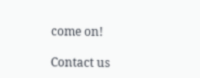come on!

Contact us